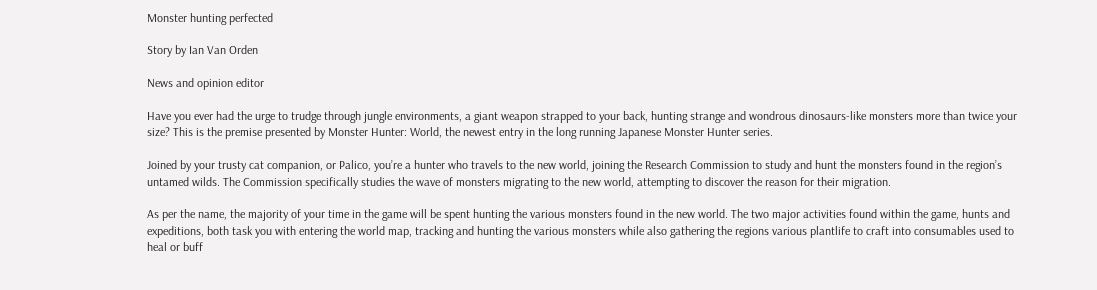Monster hunting perfected

Story by Ian Van Orden

News and opinion editor

Have you ever had the urge to trudge through jungle environments, a giant weapon strapped to your back, hunting strange and wondrous dinosaurs-like monsters more than twice your size? This is the premise presented by Monster Hunter: World, the newest entry in the long running Japanese Monster Hunter series.

Joined by your trusty cat companion, or Palico, you’re a hunter who travels to the new world, joining the Research Commission to study and hunt the monsters found in the region’s untamed wilds. The Commission specifically studies the wave of monsters migrating to the new world, attempting to discover the reason for their migration.

As per the name, the majority of your time in the game will be spent hunting the various monsters found in the new world. The two major activities found within the game, hunts and expeditions, both task you with entering the world map, tracking and hunting the various monsters while also gathering the regions various plantlife to craft into consumables used to heal or buff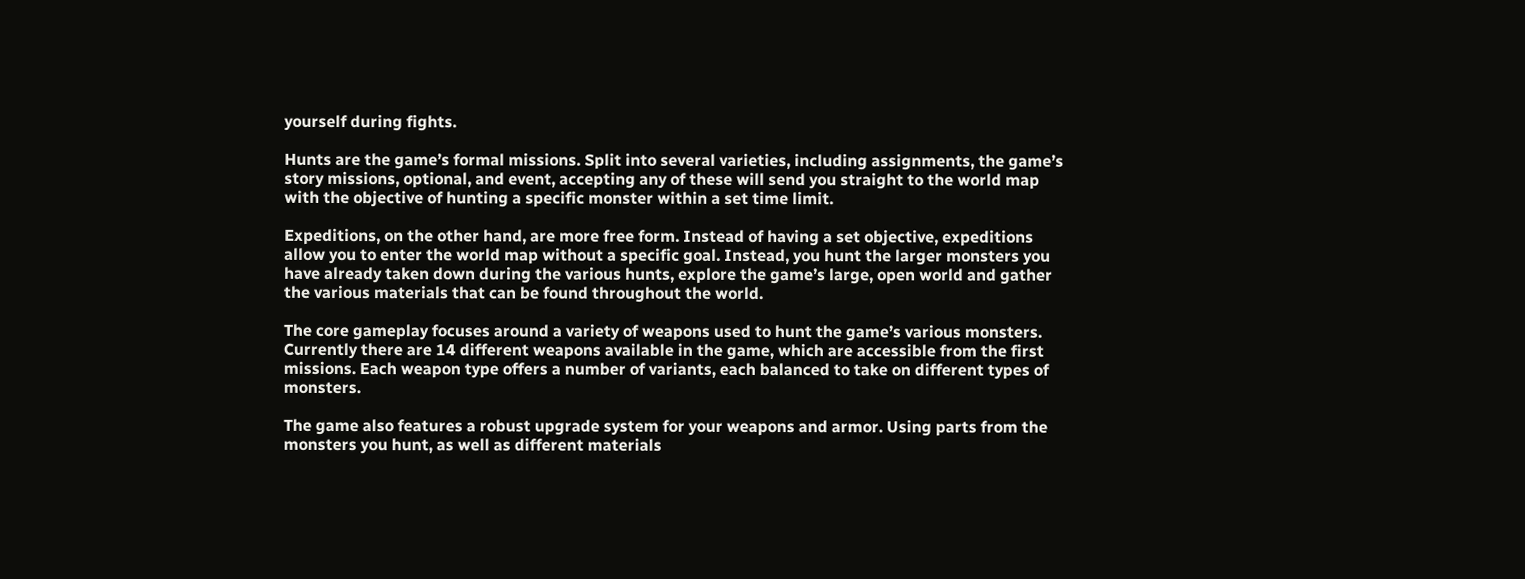yourself during fights.

Hunts are the game’s formal missions. Split into several varieties, including assignments, the game’s story missions, optional, and event, accepting any of these will send you straight to the world map with the objective of hunting a specific monster within a set time limit.

Expeditions, on the other hand, are more free form. Instead of having a set objective, expeditions allow you to enter the world map without a specific goal. Instead, you hunt the larger monsters you have already taken down during the various hunts, explore the game’s large, open world and gather the various materials that can be found throughout the world.

The core gameplay focuses around a variety of weapons used to hunt the game’s various monsters. Currently there are 14 different weapons available in the game, which are accessible from the first missions. Each weapon type offers a number of variants, each balanced to take on different types of monsters.

The game also features a robust upgrade system for your weapons and armor. Using parts from the monsters you hunt, as well as different materials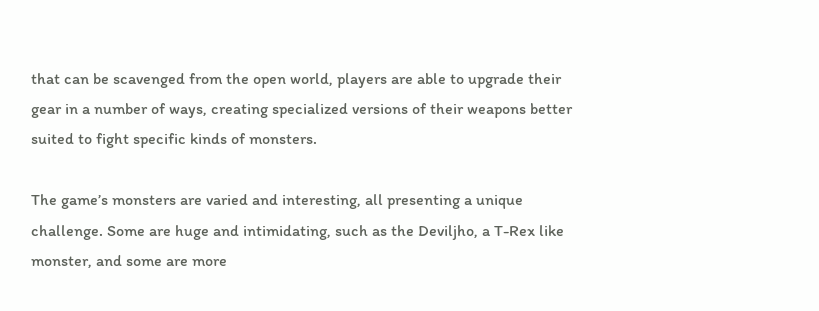that can be scavenged from the open world, players are able to upgrade their gear in a number of ways, creating specialized versions of their weapons better suited to fight specific kinds of monsters.

The game’s monsters are varied and interesting, all presenting a unique challenge. Some are huge and intimidating, such as the Deviljho, a T-Rex like monster, and some are more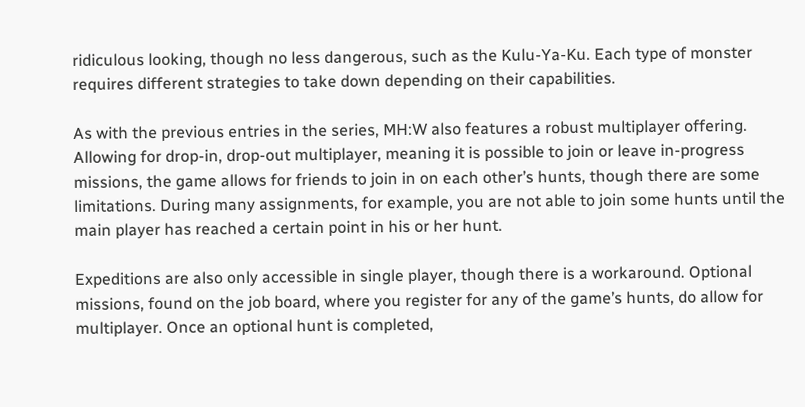ridiculous looking, though no less dangerous, such as the Kulu-Ya-Ku. Each type of monster requires different strategies to take down depending on their capabilities.

As with the previous entries in the series, MH:W also features a robust multiplayer offering. Allowing for drop-in, drop-out multiplayer, meaning it is possible to join or leave in-progress missions, the game allows for friends to join in on each other’s hunts, though there are some limitations. During many assignments, for example, you are not able to join some hunts until the main player has reached a certain point in his or her hunt.

Expeditions are also only accessible in single player, though there is a workaround. Optional missions, found on the job board, where you register for any of the game’s hunts, do allow for multiplayer. Once an optional hunt is completed,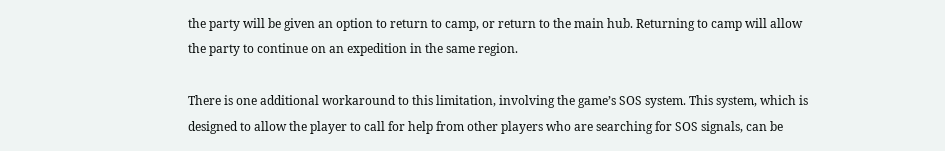the party will be given an option to return to camp, or return to the main hub. Returning to camp will allow the party to continue on an expedition in the same region.

There is one additional workaround to this limitation, involving the game’s SOS system. This system, which is designed to allow the player to call for help from other players who are searching for SOS signals, can be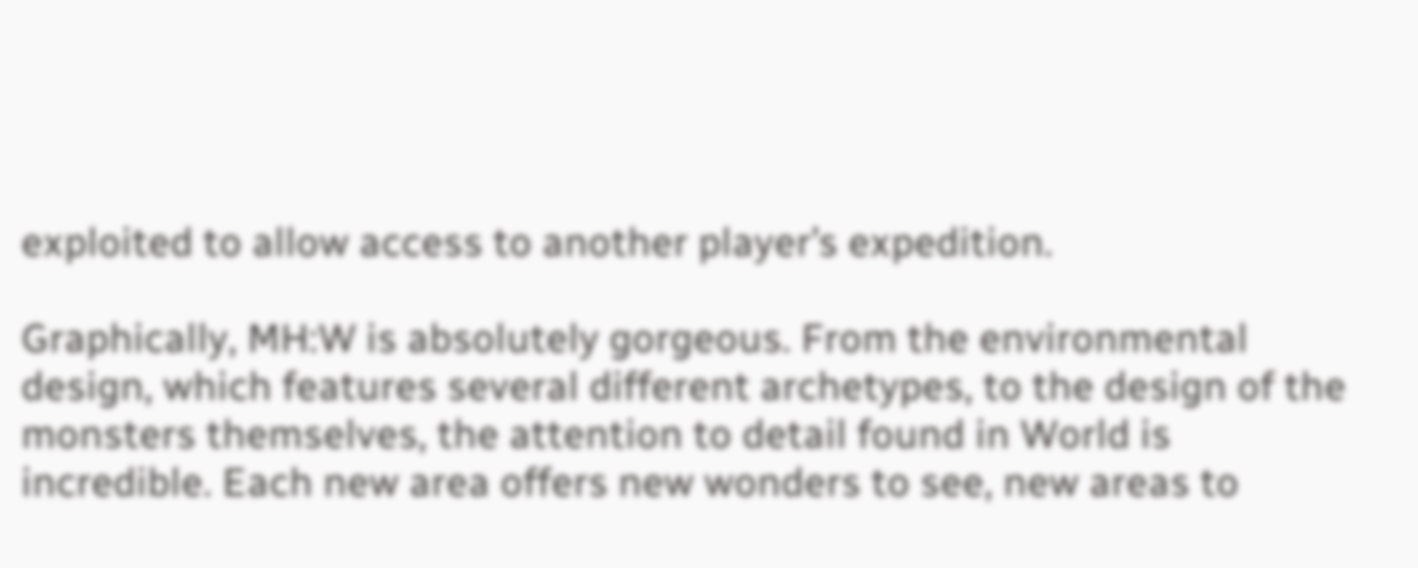exploited to allow access to another player’s expedition.

Graphically, MH:W is absolutely gorgeous. From the environmental design, which features several different archetypes, to the design of the monsters themselves, the attention to detail found in World is incredible. Each new area offers new wonders to see, new areas to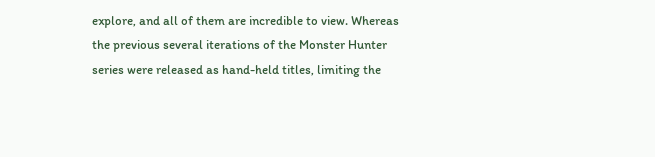explore, and all of them are incredible to view. Whereas the previous several iterations of the Monster Hunter series were released as hand-held titles, limiting the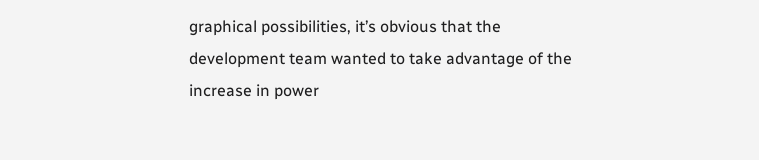graphical possibilities, it’s obvious that the development team wanted to take advantage of the increase in power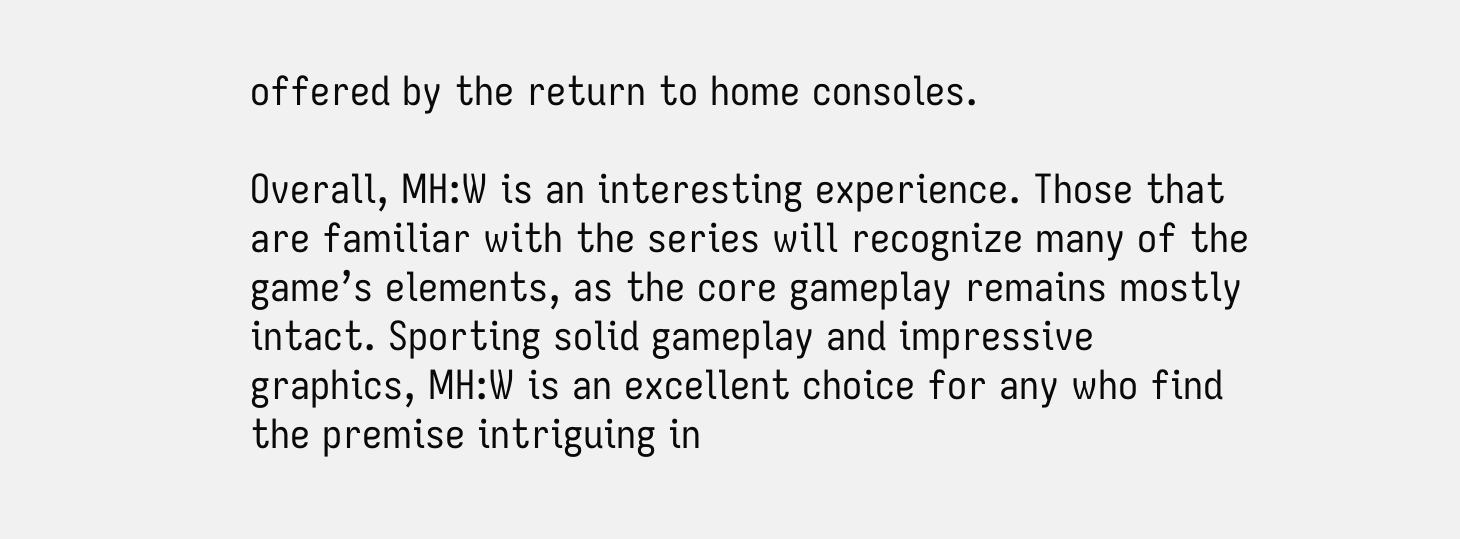offered by the return to home consoles.

Overall, MH:W is an interesting experience. Those that are familiar with the series will recognize many of the game’s elements, as the core gameplay remains mostly intact. Sporting solid gameplay and impressive graphics, MH:W is an excellent choice for any who find the premise intriguing in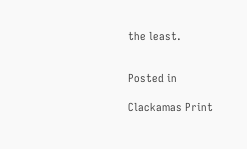the least.


Posted in

Clackamas Print